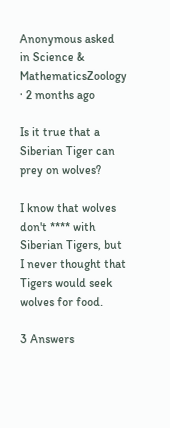Anonymous asked in Science & MathematicsZoology · 2 months ago

Is it true that a Siberian Tiger can prey on wolves?

I know that wolves don't **** with Siberian Tigers, but I never thought that Tigers would seek wolves for food.

3 Answers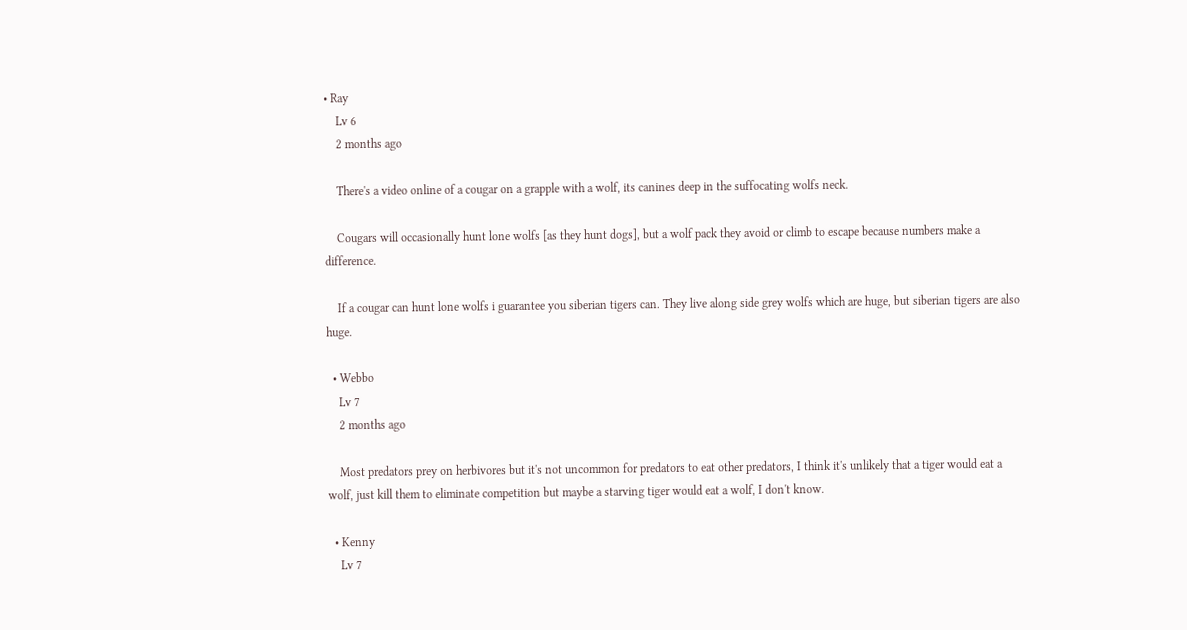• Ray
    Lv 6
    2 months ago

    There's a video online of a cougar on a grapple with a wolf, its canines deep in the suffocating wolfs neck.

    Cougars will occasionally hunt lone wolfs [as they hunt dogs], but a wolf pack they avoid or climb to escape because numbers make a difference.

    If a cougar can hunt lone wolfs i guarantee you siberian tigers can. They live along side grey wolfs which are huge, but siberian tigers are also huge.

  • Webbo
    Lv 7
    2 months ago

    Most predators prey on herbivores but it's not uncommon for predators to eat other predators, I think it's unlikely that a tiger would eat a wolf, just kill them to eliminate competition but maybe a starving tiger would eat a wolf, I don't know.

  • Kenny
    Lv 7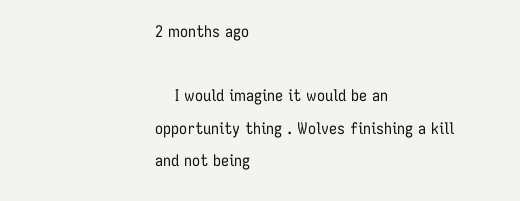2 months ago

    I would imagine it would be an opportunity thing . Wolves finishing a kill and not being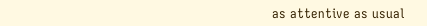as attentive as usual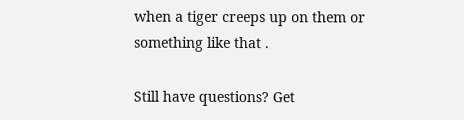when a tiger creeps up on them or something like that .

Still have questions? Get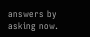answers by asking now.